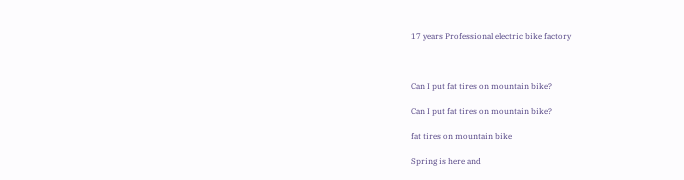17 years Professional electric bike factory



Can I put fat tires on mountain bike?

Can I put fat tires on mountain bike?

fat tires on mountain bike

Spring is here and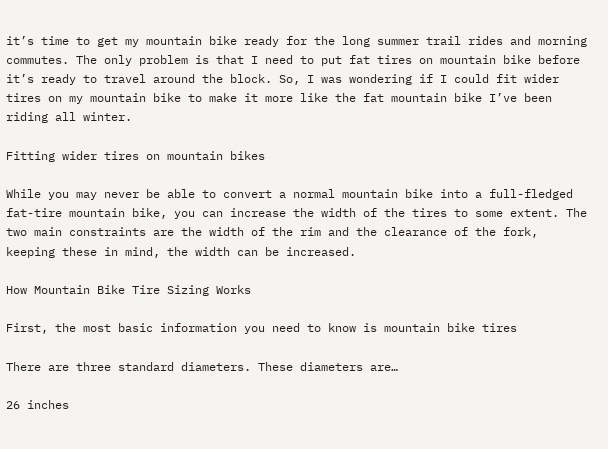it’s time to get my mountain bike ready for the long summer trail rides and morning commutes. The only problem is that I need to put fat tires on mountain bike before it’s ready to travel around the block. So, I was wondering if I could fit wider tires on my mountain bike to make it more like the fat mountain bike I’ve been riding all winter.

Fitting wider tires on mountain bikes

While you may never be able to convert a normal mountain bike into a full-fledged fat-tire mountain bike, you can increase the width of the tires to some extent. The two main constraints are the width of the rim and the clearance of the fork, keeping these in mind, the width can be increased.

How Mountain Bike Tire Sizing Works

First, the most basic information you need to know is mountain bike tires

There are three standard diameters. These diameters are…

26 inches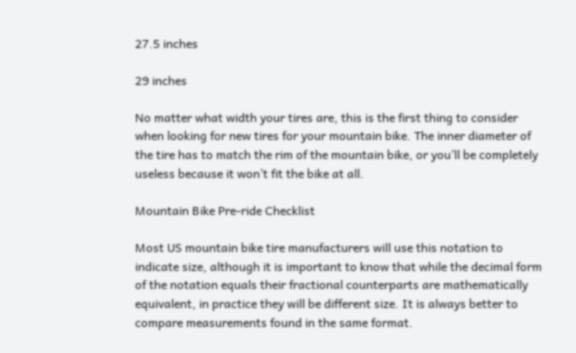27.5 inches

29 inches

No matter what width your tires are, this is the first thing to consider when looking for new tires for your mountain bike. The inner diameter of the tire has to match the rim of the mountain bike, or you’ll be completely useless because it won’t fit the bike at all.

Mountain Bike Pre-ride Checklist

Most US mountain bike tire manufacturers will use this notation to indicate size, although it is important to know that while the decimal form of the notation equals their fractional counterparts are mathematically equivalent, in practice they will be different size. It is always better to compare measurements found in the same format.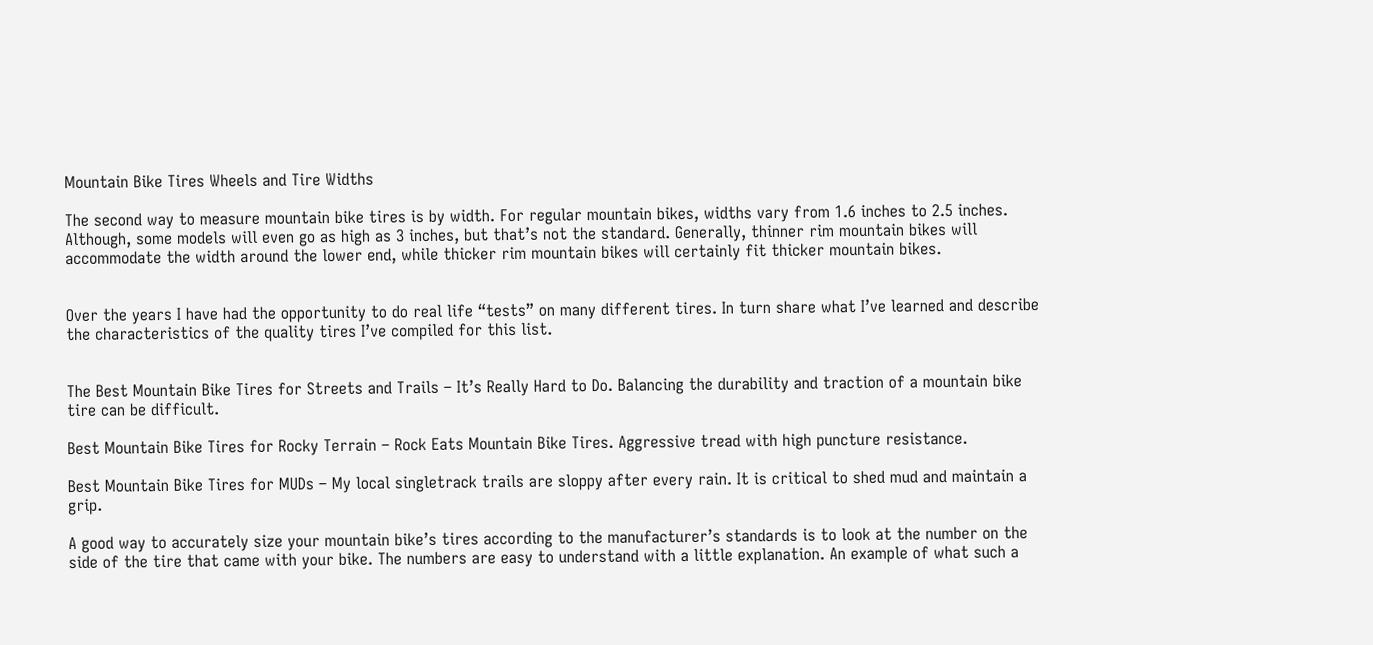Mountain Bike Tires Wheels and Tire Widths

The second way to measure mountain bike tires is by width. For regular mountain bikes, widths vary from 1.6 inches to 2.5 inches. Although, some models will even go as high as 3 inches, but that’s not the standard. Generally, thinner rim mountain bikes will accommodate the width around the lower end, while thicker rim mountain bikes will certainly fit thicker mountain bikes.


Over the years I have had the opportunity to do real life “tests” on many different tires. In turn share what I’ve learned and describe the characteristics of the quality tires I’ve compiled for this list.


The Best Mountain Bike Tires for Streets and Trails – It’s Really Hard to Do. Balancing the durability and traction of a mountain bike tire can be difficult.

Best Mountain Bike Tires for Rocky Terrain – Rock Eats Mountain Bike Tires. Aggressive tread with high puncture resistance.

Best Mountain Bike Tires for MUDs – My local singletrack trails are sloppy after every rain. It is critical to shed mud and maintain a grip.

A good way to accurately size your mountain bike’s tires according to the manufacturer’s standards is to look at the number on the side of the tire that came with your bike. The numbers are easy to understand with a little explanation. An example of what such a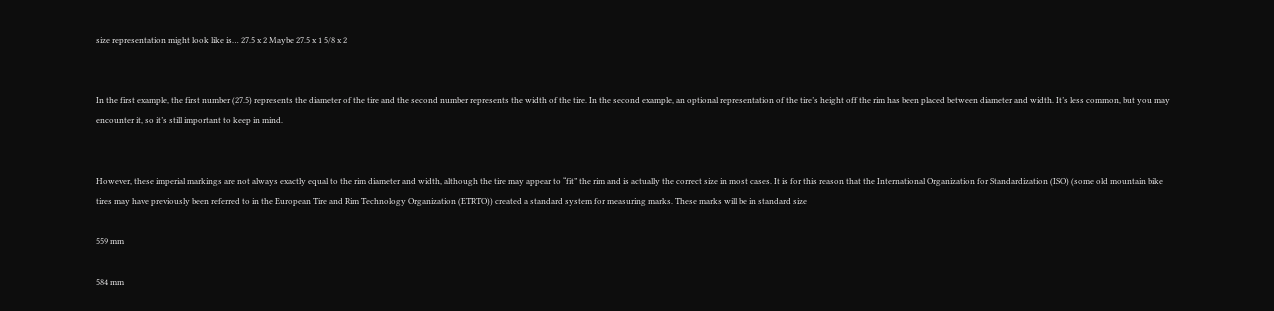size representation might look like is… 27.5 x 2 Maybe 27.5 x 1 5/8 x 2


In the first example, the first number (27.5) represents the diameter of the tire and the second number represents the width of the tire. In the second example, an optional representation of the tire’s height off the rim has been placed between diameter and width. It’s less common, but you may encounter it, so it’s still important to keep in mind.


However, these imperial markings are not always exactly equal to the rim diameter and width, although the tire may appear to “fit” the rim and is actually the correct size in most cases. It is for this reason that the International Organization for Standardization (ISO) (some old mountain bike tires may have previously been referred to in the European Tire and Rim Technology Organization (ETRTO)) created a standard system for measuring marks. These marks will be in standard size

559 mm

584 mm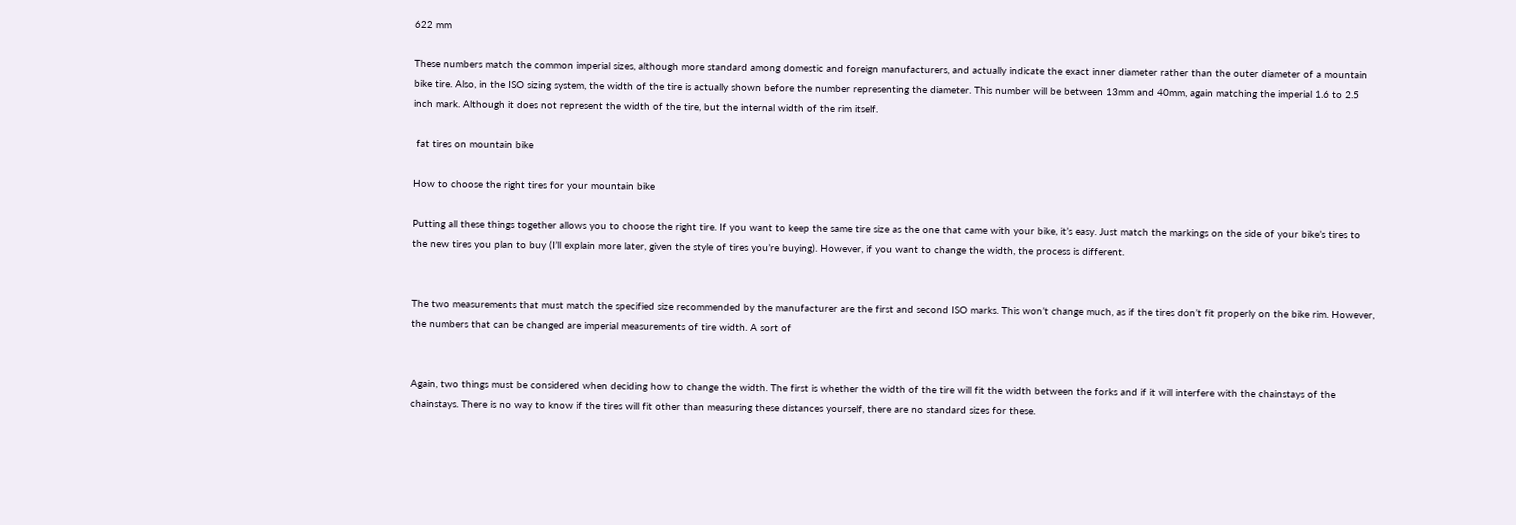622 mm

These numbers match the common imperial sizes, although more standard among domestic and foreign manufacturers, and actually indicate the exact inner diameter rather than the outer diameter of a mountain bike tire. Also, in the ISO sizing system, the width of the tire is actually shown before the number representing the diameter. This number will be between 13mm and 40mm, again matching the imperial 1.6 to 2.5 inch mark. Although it does not represent the width of the tire, but the internal width of the rim itself.

 fat tires on mountain bike

How to choose the right tires for your mountain bike

Putting all these things together allows you to choose the right tire. If you want to keep the same tire size as the one that came with your bike, it’s easy. Just match the markings on the side of your bike’s tires to the new tires you plan to buy (I’ll explain more later, given the style of tires you’re buying). However, if you want to change the width, the process is different.


The two measurements that must match the specified size recommended by the manufacturer are the first and second ISO marks. This won’t change much, as if the tires don’t fit properly on the bike rim. However, the numbers that can be changed are imperial measurements of tire width. A sort of


Again, two things must be considered when deciding how to change the width. The first is whether the width of the tire will fit the width between the forks and if it will interfere with the chainstays of the chainstays. There is no way to know if the tires will fit other than measuring these distances yourself, there are no standard sizes for these.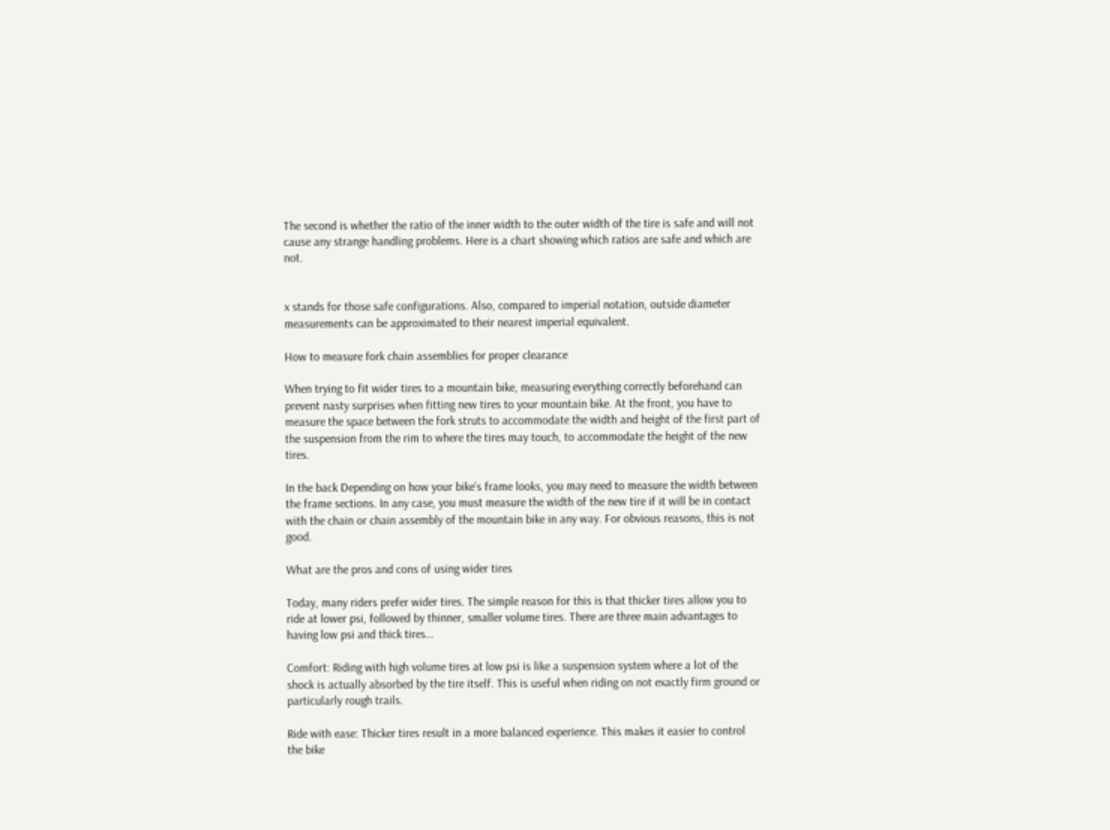The second is whether the ratio of the inner width to the outer width of the tire is safe and will not cause any strange handling problems. Here is a chart showing which ratios are safe and which are not.


x stands for those safe configurations. Also, compared to imperial notation, outside diameter measurements can be approximated to their nearest imperial equivalent.

How to measure fork chain assemblies for proper clearance

When trying to fit wider tires to a mountain bike, measuring everything correctly beforehand can prevent nasty surprises when fitting new tires to your mountain bike. At the front, you have to measure the space between the fork struts to accommodate the width and height of the first part of the suspension from the rim to where the tires may touch, to accommodate the height of the new tires.

In the back Depending on how your bike’s frame looks, you may need to measure the width between the frame sections. In any case, you must measure the width of the new tire if it will be in contact with the chain or chain assembly of the mountain bike in any way. For obvious reasons, this is not good.

What are the pros and cons of using wider tires

Today, many riders prefer wider tires. The simple reason for this is that thicker tires allow you to ride at lower psi, followed by thinner, smaller volume tires. There are three main advantages to having low psi and thick tires…

Comfort: Riding with high volume tires at low psi is like a suspension system where a lot of the shock is actually absorbed by the tire itself. This is useful when riding on not exactly firm ground or particularly rough trails.

Ride with ease: Thicker tires result in a more balanced experience. This makes it easier to control the bike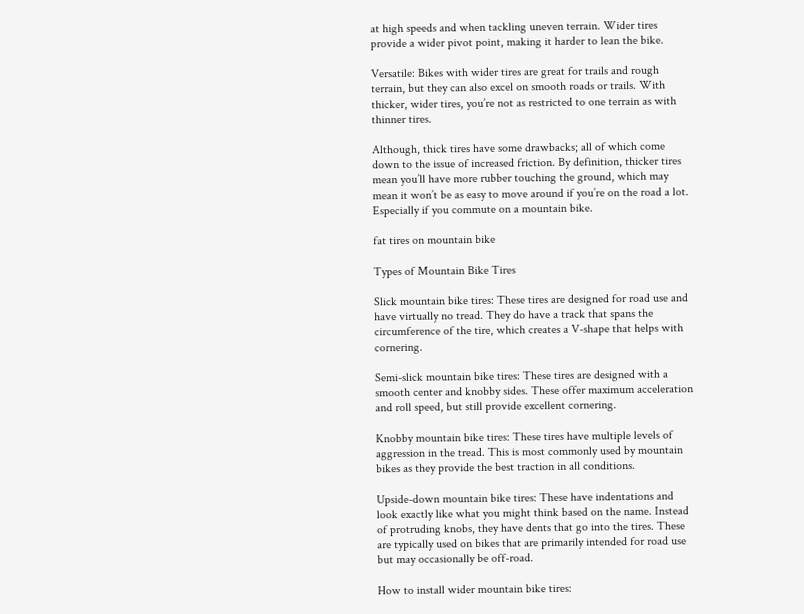at high speeds and when tackling uneven terrain. Wider tires provide a wider pivot point, making it harder to lean the bike.

Versatile: Bikes with wider tires are great for trails and rough terrain, but they can also excel on smooth roads or trails. With thicker, wider tires, you’re not as restricted to one terrain as with thinner tires.

Although, thick tires have some drawbacks; all of which come down to the issue of increased friction. By definition, thicker tires mean you’ll have more rubber touching the ground, which may mean it won’t be as easy to move around if you’re on the road a lot. Especially if you commute on a mountain bike.

fat tires on mountain bike

Types of Mountain Bike Tires

Slick mountain bike tires: These tires are designed for road use and have virtually no tread. They do have a track that spans the circumference of the tire, which creates a V-shape that helps with cornering.

Semi-slick mountain bike tires: These tires are designed with a smooth center and knobby sides. These offer maximum acceleration and roll speed, but still provide excellent cornering.

Knobby mountain bike tires: These tires have multiple levels of aggression in the tread. This is most commonly used by mountain bikes as they provide the best traction in all conditions.

Upside-down mountain bike tires: These have indentations and look exactly like what you might think based on the name. Instead of protruding knobs, they have dents that go into the tires. These are typically used on bikes that are primarily intended for road use but may occasionally be off-road.

How to install wider mountain bike tires: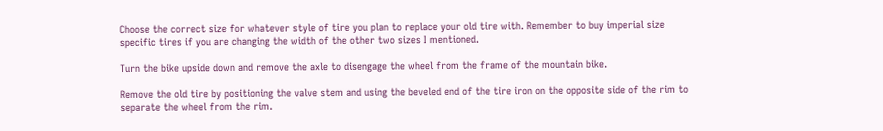Choose the correct size for whatever style of tire you plan to replace your old tire with. Remember to buy imperial size specific tires if you are changing the width of the other two sizes I mentioned.

Turn the bike upside down and remove the axle to disengage the wheel from the frame of the mountain bike.

Remove the old tire by positioning the valve stem and using the beveled end of the tire iron on the opposite side of the rim to separate the wheel from the rim.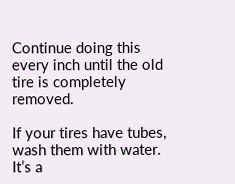Continue doing this every inch until the old tire is completely removed.

If your tires have tubes, wash them with water. It’s a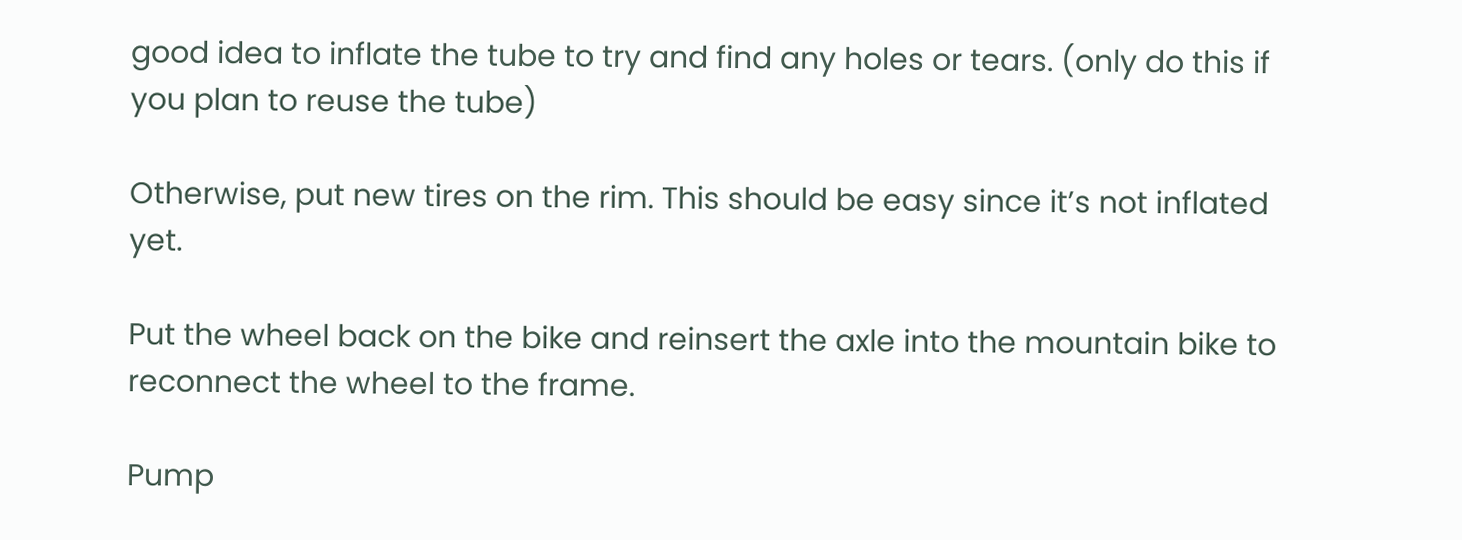good idea to inflate the tube to try and find any holes or tears. (only do this if you plan to reuse the tube)

Otherwise, put new tires on the rim. This should be easy since it’s not inflated yet.

Put the wheel back on the bike and reinsert the axle into the mountain bike to reconnect the wheel to the frame.

Pump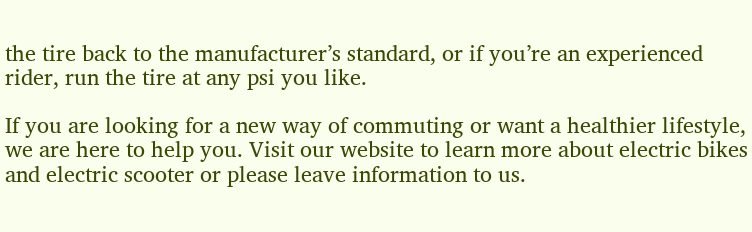the tire back to the manufacturer’s standard, or if you’re an experienced rider, run the tire at any psi you like.

If you are looking for a new way of commuting or want a healthier lifestyle, we are here to help you. Visit our website to learn more about electric bikes and electric scooter or please leave information to us.